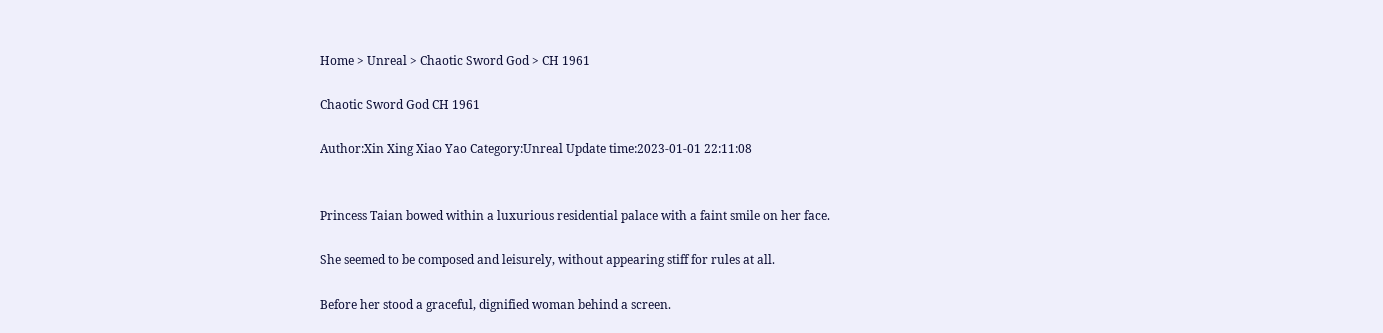Home > Unreal > Chaotic Sword God > CH 1961

Chaotic Sword God CH 1961

Author:Xin Xing Xiao Yao Category:Unreal Update time:2023-01-01 22:11:08


Princess Taian bowed within a luxurious residential palace with a faint smile on her face.

She seemed to be composed and leisurely, without appearing stiff for rules at all.

Before her stood a graceful, dignified woman behind a screen.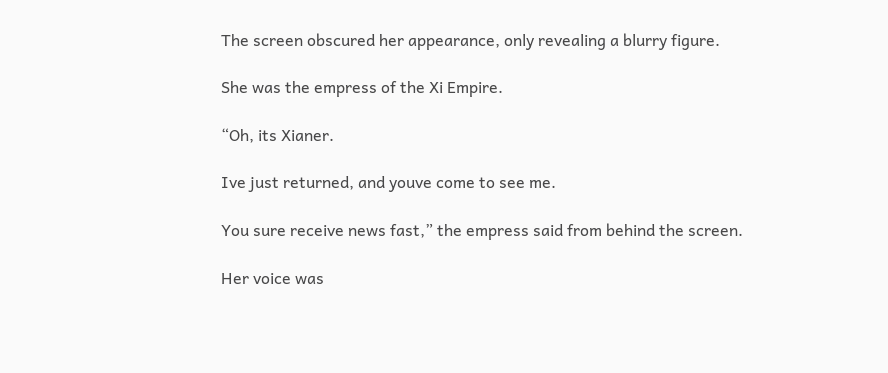The screen obscured her appearance, only revealing a blurry figure.

She was the empress of the Xi Empire.

“Oh, its Xianer.

Ive just returned, and youve come to see me.

You sure receive news fast,” the empress said from behind the screen.

Her voice was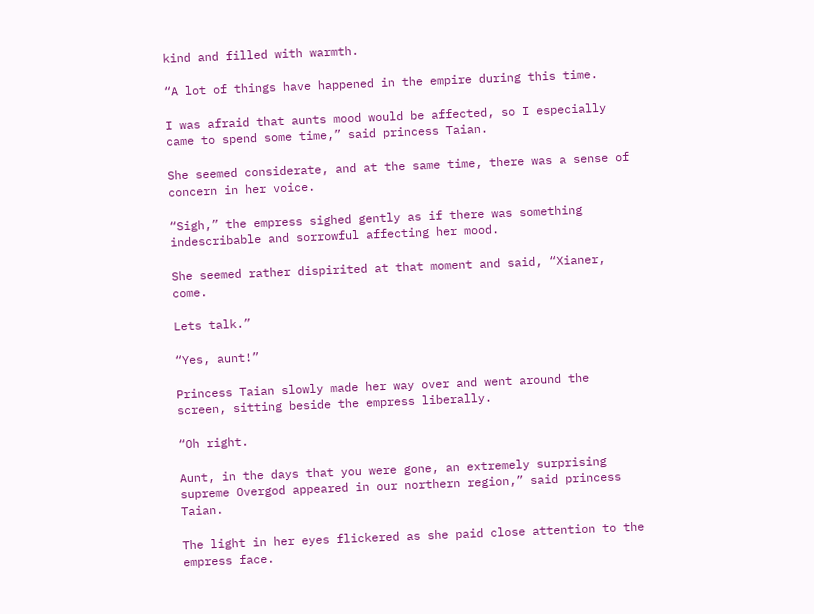kind and filled with warmth.

“A lot of things have happened in the empire during this time.

I was afraid that aunts mood would be affected, so I especially came to spend some time,” said princess Taian.

She seemed considerate, and at the same time, there was a sense of concern in her voice.

“Sigh,” the empress sighed gently as if there was something indescribable and sorrowful affecting her mood.

She seemed rather dispirited at that moment and said, “Xianer, come.

Lets talk.”

“Yes, aunt!”

Princess Taian slowly made her way over and went around the screen, sitting beside the empress liberally.

“Oh right.

Aunt, in the days that you were gone, an extremely surprising supreme Overgod appeared in our northern region,” said princess Taian.

The light in her eyes flickered as she paid close attention to the empress face.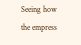Seeing how the empress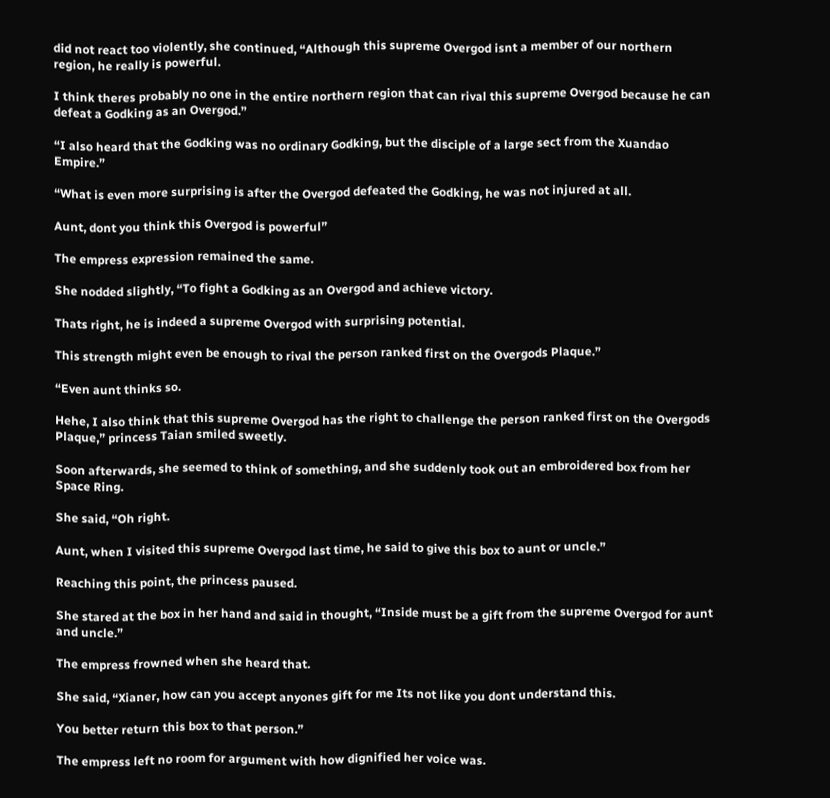did not react too violently, she continued, “Although this supreme Overgod isnt a member of our northern region, he really is powerful.

I think theres probably no one in the entire northern region that can rival this supreme Overgod because he can defeat a Godking as an Overgod.”

“I also heard that the Godking was no ordinary Godking, but the disciple of a large sect from the Xuandao Empire.”

“What is even more surprising is after the Overgod defeated the Godking, he was not injured at all.

Aunt, dont you think this Overgod is powerful”

The empress expression remained the same.

She nodded slightly, “To fight a Godking as an Overgod and achieve victory.

Thats right, he is indeed a supreme Overgod with surprising potential.

This strength might even be enough to rival the person ranked first on the Overgods Plaque.”

“Even aunt thinks so.

Hehe, I also think that this supreme Overgod has the right to challenge the person ranked first on the Overgods Plaque,” princess Taian smiled sweetly.

Soon afterwards, she seemed to think of something, and she suddenly took out an embroidered box from her Space Ring.

She said, “Oh right.

Aunt, when I visited this supreme Overgod last time, he said to give this box to aunt or uncle.”

Reaching this point, the princess paused.

She stared at the box in her hand and said in thought, “Inside must be a gift from the supreme Overgod for aunt and uncle.”

The empress frowned when she heard that.

She said, “Xianer, how can you accept anyones gift for me Its not like you dont understand this.

You better return this box to that person.”

The empress left no room for argument with how dignified her voice was.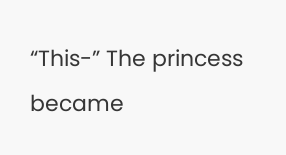“This-” The princess became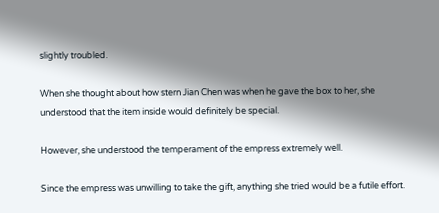slightly troubled.

When she thought about how stern Jian Chen was when he gave the box to her, she understood that the item inside would definitely be special.

However, she understood the temperament of the empress extremely well.

Since the empress was unwilling to take the gift, anything she tried would be a futile effort.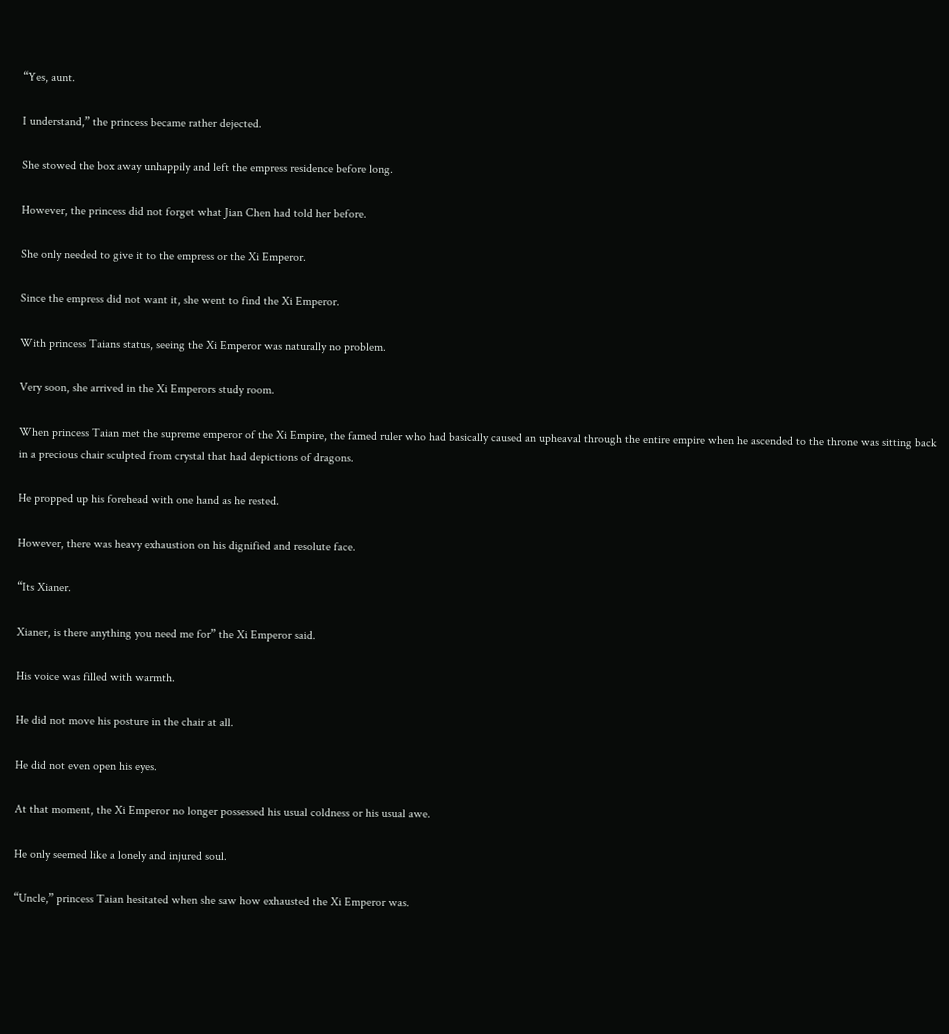“Yes, aunt.

I understand,” the princess became rather dejected.

She stowed the box away unhappily and left the empress residence before long.

However, the princess did not forget what Jian Chen had told her before.

She only needed to give it to the empress or the Xi Emperor.

Since the empress did not want it, she went to find the Xi Emperor.

With princess Taians status, seeing the Xi Emperor was naturally no problem.

Very soon, she arrived in the Xi Emperors study room.

When princess Taian met the supreme emperor of the Xi Empire, the famed ruler who had basically caused an upheaval through the entire empire when he ascended to the throne was sitting back in a precious chair sculpted from crystal that had depictions of dragons.

He propped up his forehead with one hand as he rested.

However, there was heavy exhaustion on his dignified and resolute face.

“Its Xianer.

Xianer, is there anything you need me for” the Xi Emperor said.

His voice was filled with warmth.

He did not move his posture in the chair at all.

He did not even open his eyes.

At that moment, the Xi Emperor no longer possessed his usual coldness or his usual awe.

He only seemed like a lonely and injured soul.

“Uncle,” princess Taian hesitated when she saw how exhausted the Xi Emperor was.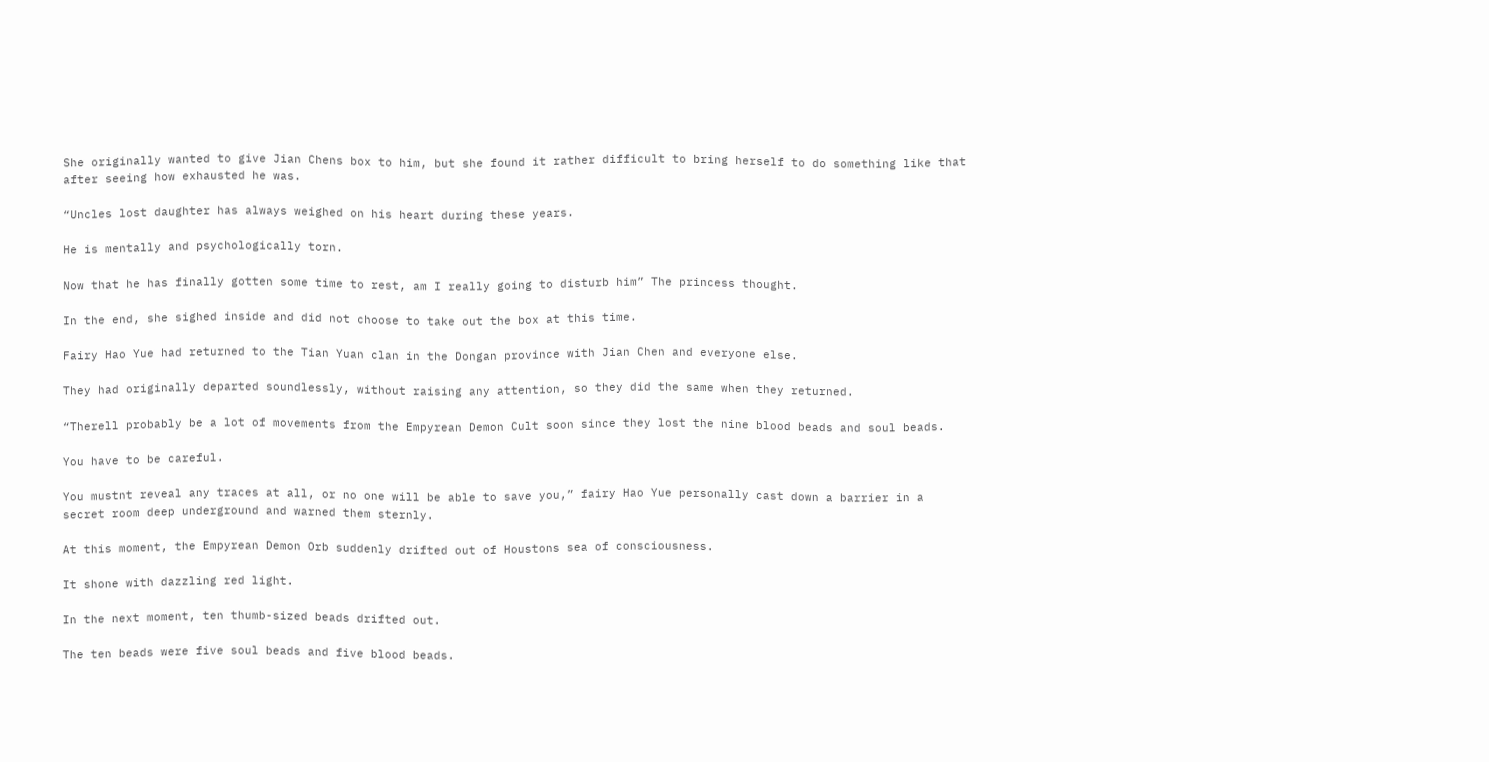She originally wanted to give Jian Chens box to him, but she found it rather difficult to bring herself to do something like that after seeing how exhausted he was.

“Uncles lost daughter has always weighed on his heart during these years.

He is mentally and psychologically torn.

Now that he has finally gotten some time to rest, am I really going to disturb him” The princess thought.

In the end, she sighed inside and did not choose to take out the box at this time.

Fairy Hao Yue had returned to the Tian Yuan clan in the Dongan province with Jian Chen and everyone else.

They had originally departed soundlessly, without raising any attention, so they did the same when they returned.

“Therell probably be a lot of movements from the Empyrean Demon Cult soon since they lost the nine blood beads and soul beads.

You have to be careful.

You mustnt reveal any traces at all, or no one will be able to save you,” fairy Hao Yue personally cast down a barrier in a secret room deep underground and warned them sternly.

At this moment, the Empyrean Demon Orb suddenly drifted out of Houstons sea of consciousness.

It shone with dazzling red light.

In the next moment, ten thumb-sized beads drifted out.

The ten beads were five soul beads and five blood beads.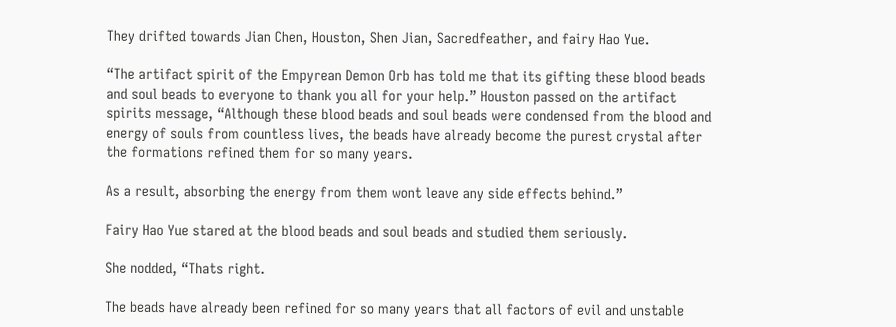They drifted towards Jian Chen, Houston, Shen Jian, Sacredfeather, and fairy Hao Yue.

“The artifact spirit of the Empyrean Demon Orb has told me that its gifting these blood beads and soul beads to everyone to thank you all for your help.” Houston passed on the artifact spirits message, “Although these blood beads and soul beads were condensed from the blood and energy of souls from countless lives, the beads have already become the purest crystal after the formations refined them for so many years.

As a result, absorbing the energy from them wont leave any side effects behind.”

Fairy Hao Yue stared at the blood beads and soul beads and studied them seriously.

She nodded, “Thats right.

The beads have already been refined for so many years that all factors of evil and unstable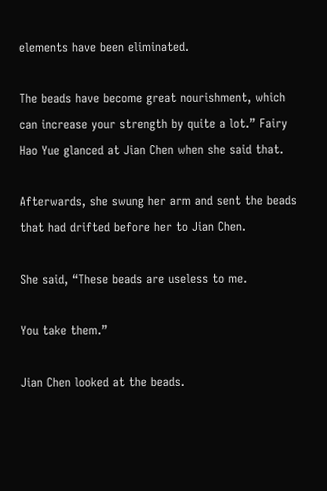elements have been eliminated.

The beads have become great nourishment, which can increase your strength by quite a lot.” Fairy Hao Yue glanced at Jian Chen when she said that.

Afterwards, she swung her arm and sent the beads that had drifted before her to Jian Chen.

She said, “These beads are useless to me.

You take them.”

Jian Chen looked at the beads.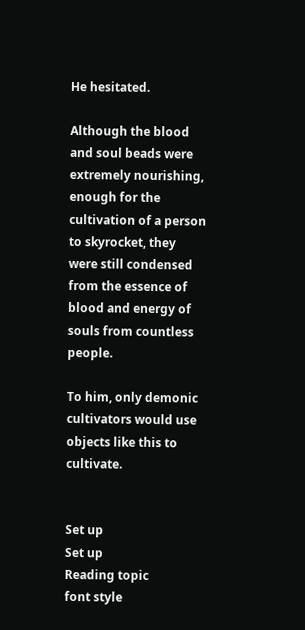He hesitated.

Although the blood and soul beads were extremely nourishing, enough for the cultivation of a person to skyrocket, they were still condensed from the essence of blood and energy of souls from countless people.

To him, only demonic cultivators would use objects like this to cultivate.


Set up
Set up
Reading topic
font style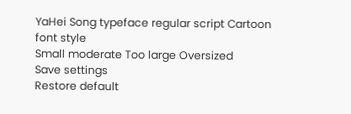YaHei Song typeface regular script Cartoon
font style
Small moderate Too large Oversized
Save settings
Restore default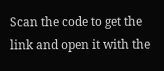Scan the code to get the link and open it with the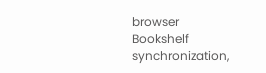browser
Bookshelf synchronization,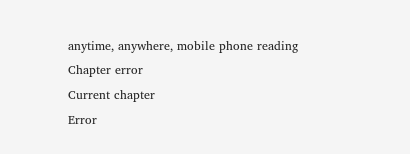anytime, anywhere, mobile phone reading
Chapter error
Current chapter
Error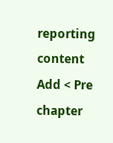reporting content
Add < Pre chapter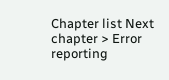Chapter list Next chapter > Error reporting